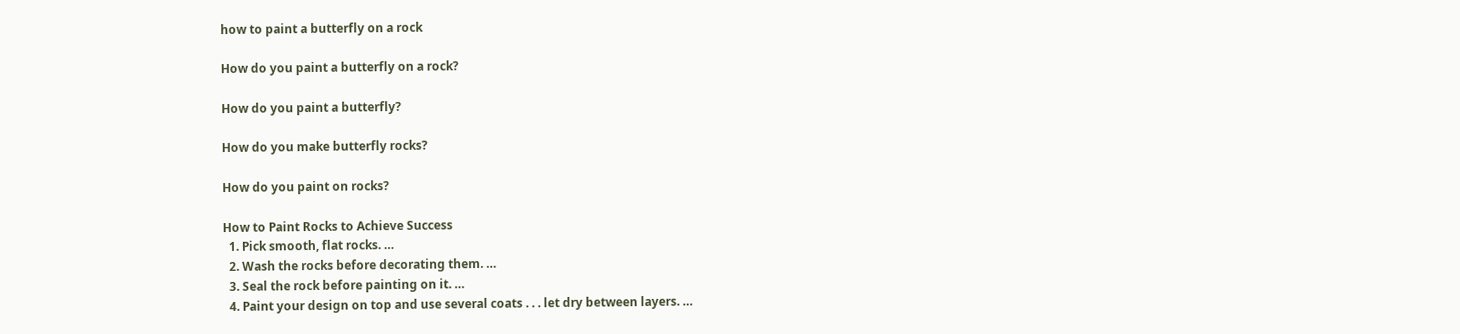how to paint a butterfly on a rock

How do you paint a butterfly on a rock?

How do you paint a butterfly?

How do you make butterfly rocks?

How do you paint on rocks?

How to Paint Rocks to Achieve Success
  1. Pick smooth, flat rocks. …
  2. Wash the rocks before decorating them. …
  3. Seal the rock before painting on it. …
  4. Paint your design on top and use several coats . . . let dry between layers. …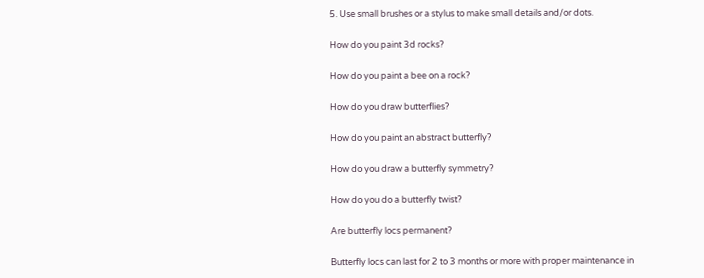5. Use small brushes or a stylus to make small details and/or dots.

How do you paint 3d rocks?

How do you paint a bee on a rock?

How do you draw butterflies?

How do you paint an abstract butterfly?

How do you draw a butterfly symmetry?

How do you do a butterfly twist?

Are butterfly locs permanent?

Butterfly locs can last for 2 to 3 months or more with proper maintenance in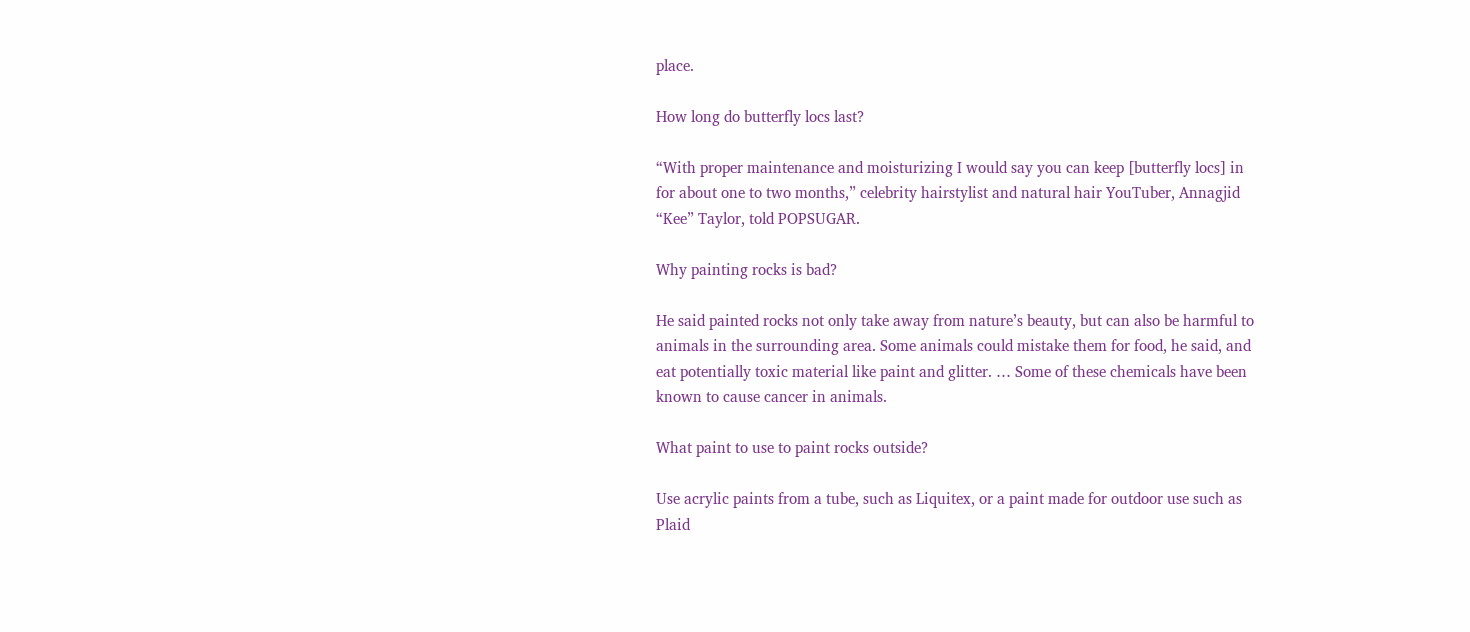place.

How long do butterfly locs last?

“With proper maintenance and moisturizing I would say you can keep [butterfly locs] in for about one to two months,” celebrity hairstylist and natural hair YouTuber, Annagjid “Kee” Taylor, told POPSUGAR.

Why painting rocks is bad?

He said painted rocks not only take away from nature’s beauty, but can also be harmful to animals in the surrounding area. Some animals could mistake them for food, he said, and eat potentially toxic material like paint and glitter. … Some of these chemicals have been known to cause cancer in animals.

What paint to use to paint rocks outside?

Use acrylic paints from a tube, such as Liquitex, or a paint made for outdoor use such as Plaid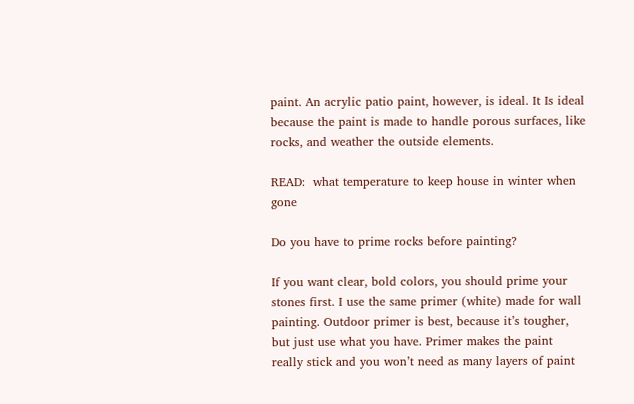paint. An acrylic patio paint, however, is ideal. It Is ideal because the paint is made to handle porous surfaces, like rocks, and weather the outside elements.

READ:  what temperature to keep house in winter when gone

Do you have to prime rocks before painting?

If you want clear, bold colors, you should prime your stones first. I use the same primer (white) made for wall painting. Outdoor primer is best, because it’s tougher, but just use what you have. Primer makes the paint really stick and you won’t need as many layers of paint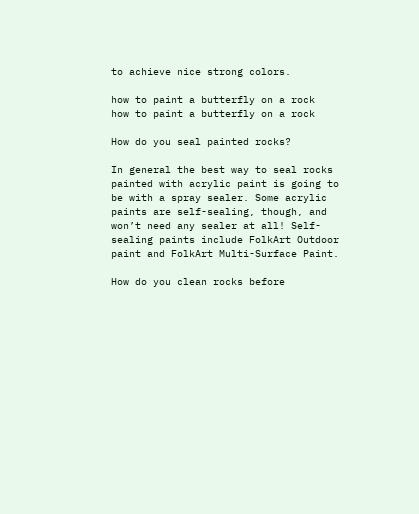to achieve nice strong colors.

how to paint a butterfly on a rock
how to paint a butterfly on a rock

How do you seal painted rocks?

In general the best way to seal rocks painted with acrylic paint is going to be with a spray sealer. Some acrylic paints are self-sealing, though, and won’t need any sealer at all! Self-sealing paints include FolkArt Outdoor paint and FolkArt Multi-Surface Paint.

How do you clean rocks before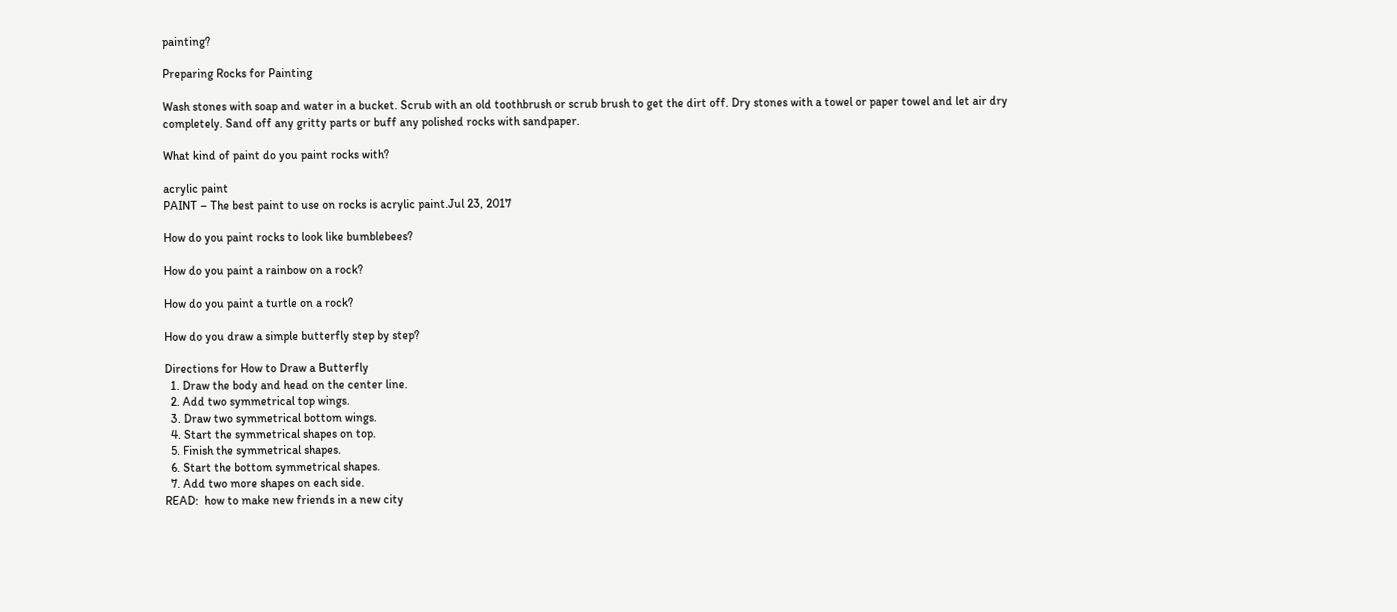painting?

Preparing Rocks for Painting

Wash stones with soap and water in a bucket. Scrub with an old toothbrush or scrub brush to get the dirt off. Dry stones with a towel or paper towel and let air dry completely. Sand off any gritty parts or buff any polished rocks with sandpaper.

What kind of paint do you paint rocks with?

acrylic paint
PAINT – The best paint to use on rocks is acrylic paint.Jul 23, 2017

How do you paint rocks to look like bumblebees?

How do you paint a rainbow on a rock?

How do you paint a turtle on a rock?

How do you draw a simple butterfly step by step?

Directions for How to Draw a Butterfly
  1. Draw the body and head on the center line.
  2. Add two symmetrical top wings.
  3. Draw two symmetrical bottom wings.
  4. Start the symmetrical shapes on top.
  5. Finish the symmetrical shapes.
  6. Start the bottom symmetrical shapes.
  7. Add two more shapes on each side.
READ:  how to make new friends in a new city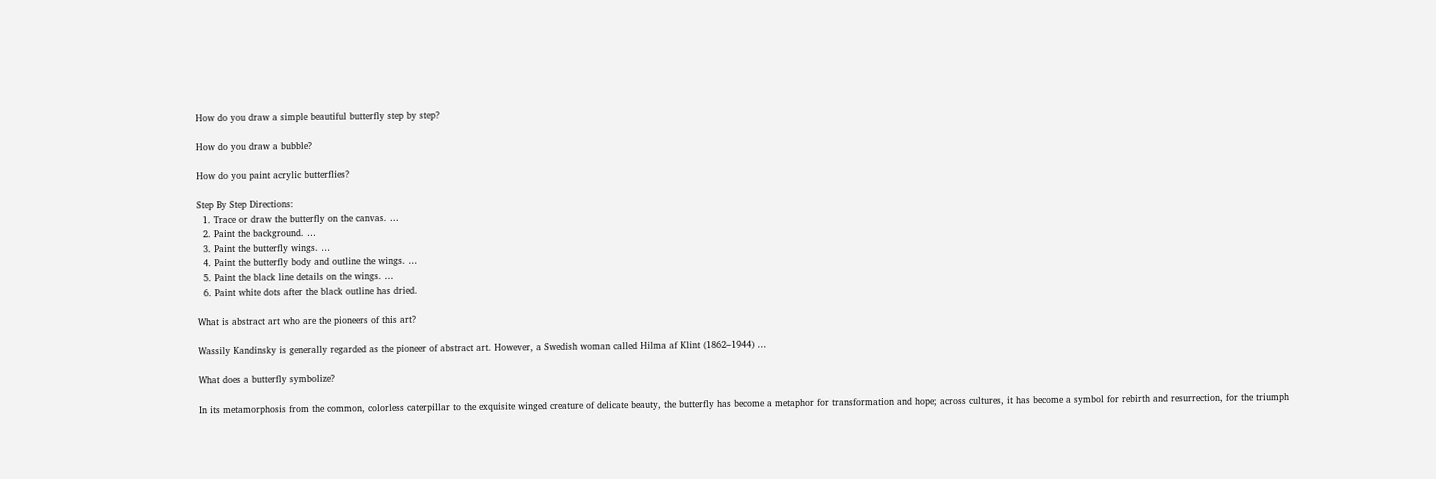How do you draw a simple beautiful butterfly step by step?

How do you draw a bubble?

How do you paint acrylic butterflies?

Step By Step Directions:
  1. Trace or draw the butterfly on the canvas. …
  2. Paint the background. …
  3. Paint the butterfly wings. …
  4. Paint the butterfly body and outline the wings. …
  5. Paint the black line details on the wings. …
  6. Paint white dots after the black outline has dried.

What is abstract art who are the pioneers of this art?

Wassily Kandinsky is generally regarded as the pioneer of abstract art. However, a Swedish woman called Hilma af Klint (1862–1944) …

What does a butterfly symbolize?

In its metamorphosis from the common, colorless caterpillar to the exquisite winged creature of delicate beauty, the butterfly has become a metaphor for transformation and hope; across cultures, it has become a symbol for rebirth and resurrection, for the triumph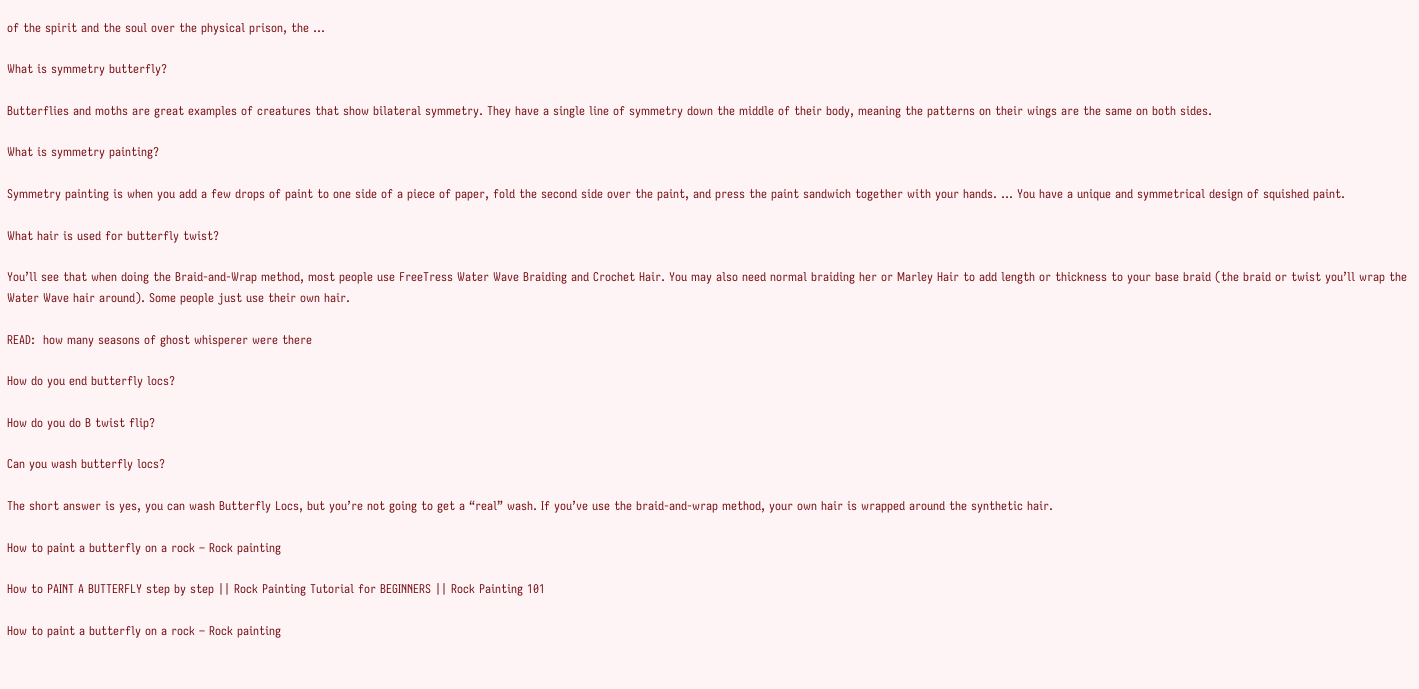of the spirit and the soul over the physical prison, the …

What is symmetry butterfly?

Butterflies and moths are great examples of creatures that show bilateral symmetry. They have a single line of symmetry down the middle of their body, meaning the patterns on their wings are the same on both sides.

What is symmetry painting?

Symmetry painting is when you add a few drops of paint to one side of a piece of paper, fold the second side over the paint, and press the paint sandwich together with your hands. … You have a unique and symmetrical design of squished paint.

What hair is used for butterfly twist?

You’ll see that when doing the Braid-and-Wrap method, most people use FreeTress Water Wave Braiding and Crochet Hair. You may also need normal braiding her or Marley Hair to add length or thickness to your base braid (the braid or twist you’ll wrap the Water Wave hair around). Some people just use their own hair.

READ:  how many seasons of ghost whisperer were there

How do you end butterfly locs?

How do you do B twist flip?

Can you wash butterfly locs?

The short answer is yes, you can wash Butterfly Locs, but you’re not going to get a “real” wash. If you’ve use the braid-and-wrap method, your own hair is wrapped around the synthetic hair.

How to paint a butterfly on a rock – Rock painting

How to PAINT A BUTTERFLY step by step || Rock Painting Tutorial for BEGINNERS || Rock Painting 101

How to paint a butterfly on a rock – Rock painting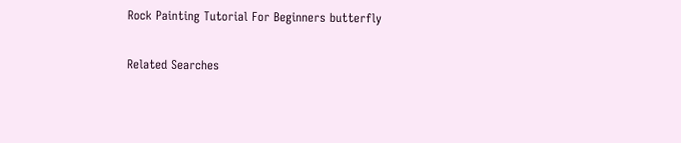Rock Painting Tutorial For Beginners butterfly

Related Searches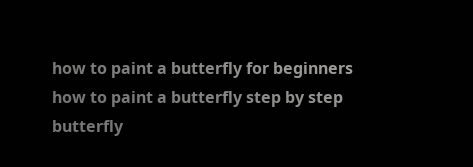how to paint a butterfly for beginners
how to paint a butterfly step by step
butterfly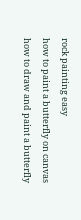rock painting easy
how to paint a butterfly on canvas
how to draw and paint a butterfly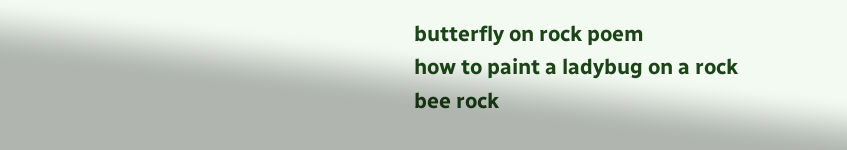butterfly on rock poem
how to paint a ladybug on a rock
bee rock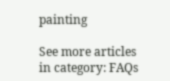painting

See more articles in category: FAQs